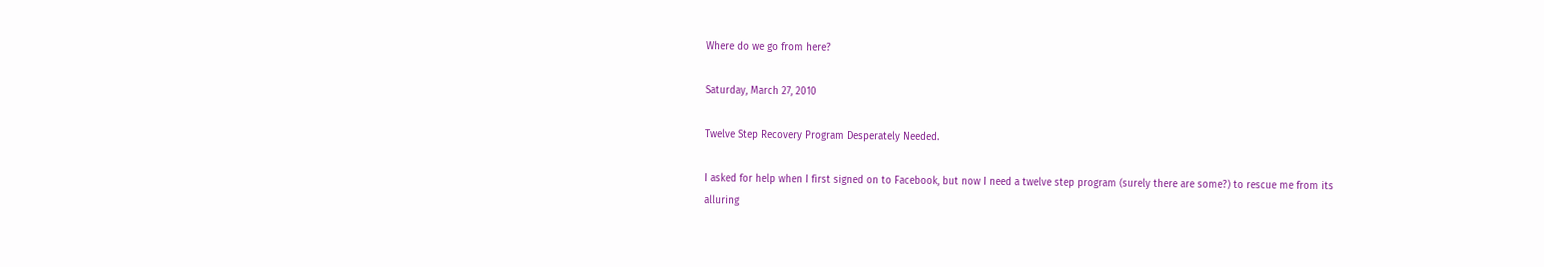Where do we go from here?

Saturday, March 27, 2010

Twelve Step Recovery Program Desperately Needed.

I asked for help when I first signed on to Facebook, but now I need a twelve step program (surely there are some?) to rescue me from its alluring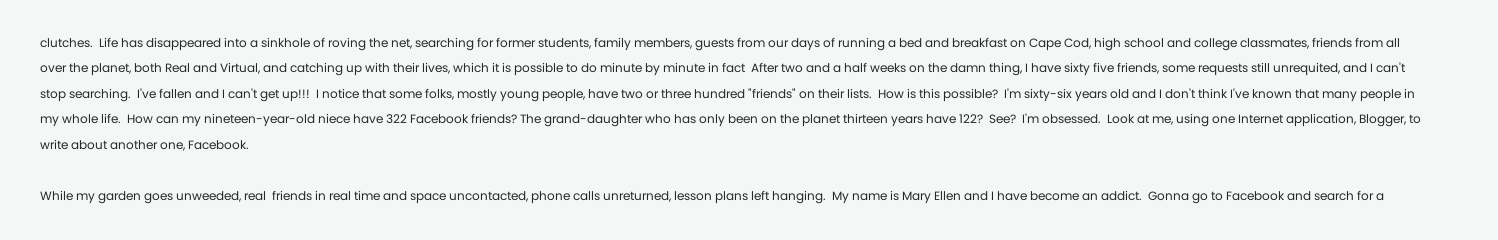clutches.  Life has disappeared into a sinkhole of roving the net, searching for former students, family members, guests from our days of running a bed and breakfast on Cape Cod, high school and college classmates, friends from all over the planet, both Real and Virtual, and catching up with their lives, which it is possible to do minute by minute in fact  After two and a half weeks on the damn thing, I have sixty five friends, some requests still unrequited, and I can't stop searching.  I've fallen and I can't get up!!!  I notice that some folks, mostly young people, have two or three hundred "friends" on their lists.  How is this possible?  I'm sixty-six years old and I don't think I've known that many people in my whole life.  How can my nineteen-year-old niece have 322 Facebook friends? The grand-daughter who has only been on the planet thirteen years have 122?  See?  I'm obsessed.  Look at me, using one Internet application, Blogger, to write about another one, Facebook.

While my garden goes unweeded, real  friends in real time and space uncontacted, phone calls unreturned, lesson plans left hanging.  My name is Mary Ellen and I have become an addict.  Gonna go to Facebook and search for a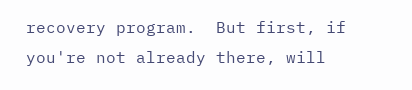recovery program.  But first, if you're not already there, will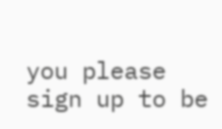you please sign up to be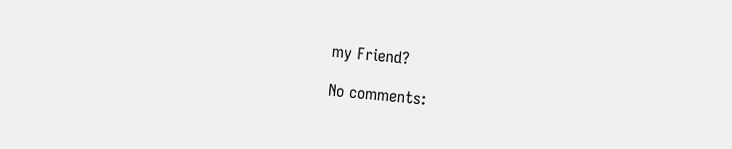my Friend?

No comments: